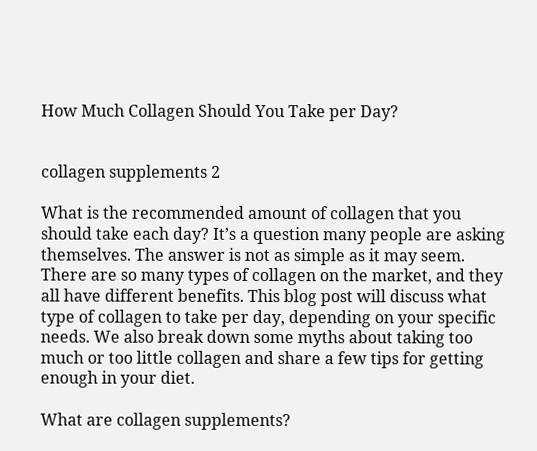How Much Collagen Should You Take per Day?


collagen supplements 2

What is the recommended amount of collagen that you should take each day? It’s a question many people are asking themselves. The answer is not as simple as it may seem. There are so many types of collagen on the market, and they all have different benefits. This blog post will discuss what type of collagen to take per day, depending on your specific needs. We also break down some myths about taking too much or too little collagen and share a few tips for getting enough in your diet.

What are collagen supplements?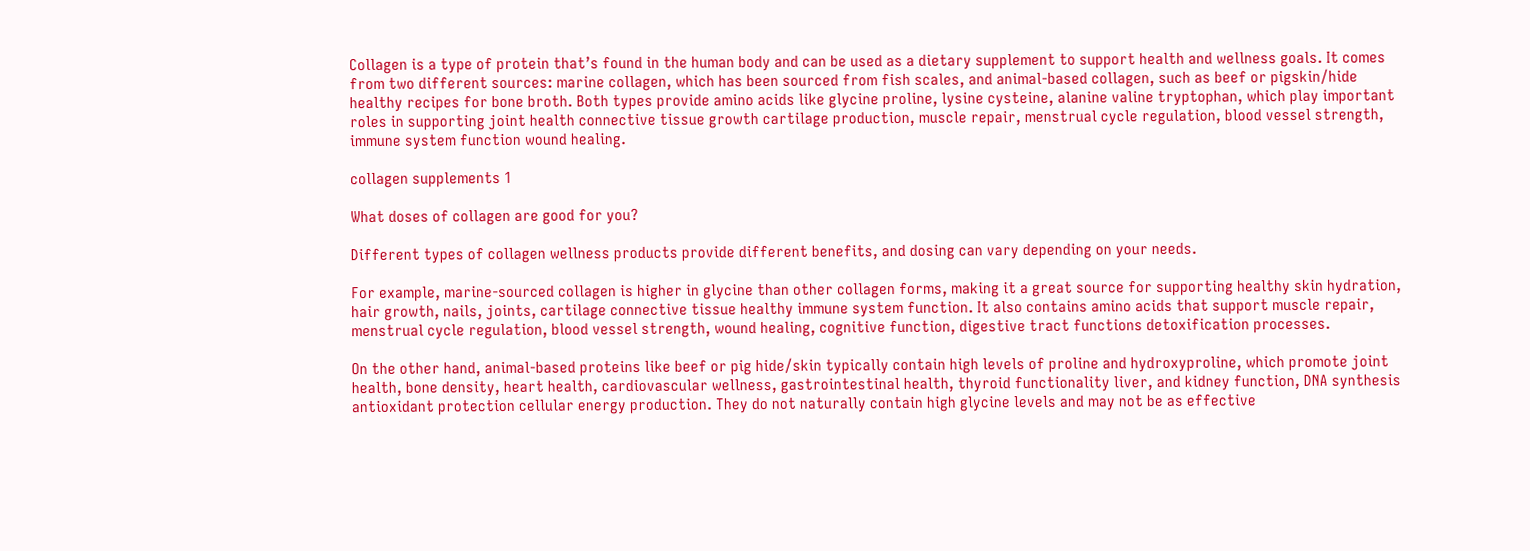Collagen is a type of protein that’s found in the human body and can be used as a dietary supplement to support health and wellness goals. It comes from two different sources: marine collagen, which has been sourced from fish scales, and animal-based collagen, such as beef or pigskin/hide healthy recipes for bone broth. Both types provide amino acids like glycine proline, lysine cysteine, alanine valine tryptophan, which play important roles in supporting joint health connective tissue growth cartilage production, muscle repair, menstrual cycle regulation, blood vessel strength, immune system function wound healing.

collagen supplements 1

What doses of collagen are good for you?

Different types of collagen wellness products provide different benefits, and dosing can vary depending on your needs.

For example, marine-sourced collagen is higher in glycine than other collagen forms, making it a great source for supporting healthy skin hydration, hair growth, nails, joints, cartilage connective tissue healthy immune system function. It also contains amino acids that support muscle repair, menstrual cycle regulation, blood vessel strength, wound healing, cognitive function, digestive tract functions detoxification processes.

On the other hand, animal-based proteins like beef or pig hide/skin typically contain high levels of proline and hydroxyproline, which promote joint health, bone density, heart health, cardiovascular wellness, gastrointestinal health, thyroid functionality liver, and kidney function, DNA synthesis antioxidant protection cellular energy production. They do not naturally contain high glycine levels and may not be as effective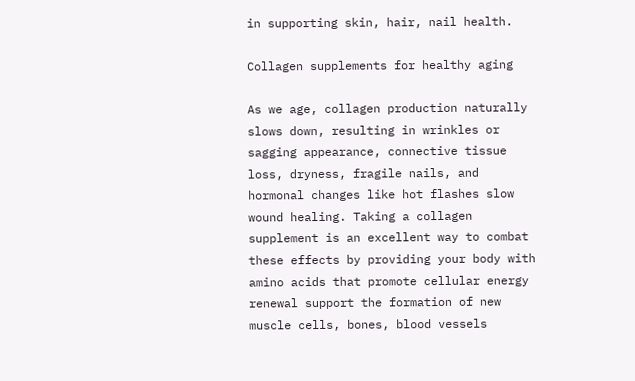in supporting skin, hair, nail health.

Collagen supplements for healthy aging

As we age, collagen production naturally slows down, resulting in wrinkles or sagging appearance, connective tissue loss, dryness, fragile nails, and hormonal changes like hot flashes slow wound healing. Taking a collagen supplement is an excellent way to combat these effects by providing your body with amino acids that promote cellular energy renewal support the formation of new muscle cells, bones, blood vessels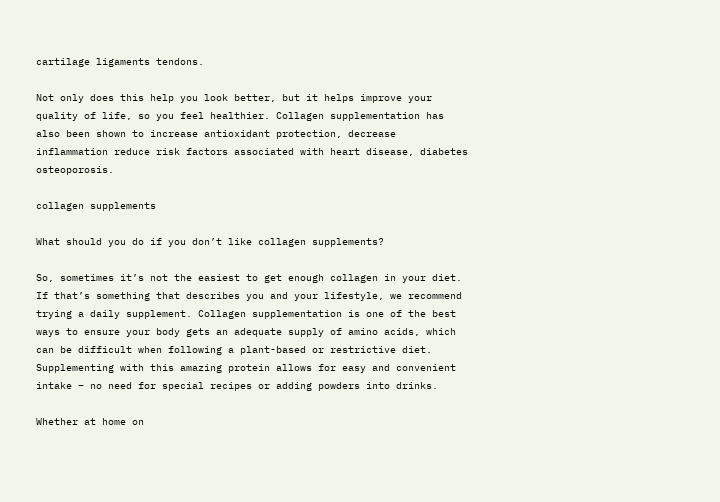cartilage ligaments tendons.

Not only does this help you look better, but it helps improve your quality of life, so you feel healthier. Collagen supplementation has also been shown to increase antioxidant protection, decrease inflammation reduce risk factors associated with heart disease, diabetes osteoporosis.

collagen supplements

What should you do if you don’t like collagen supplements?

So, sometimes it’s not the easiest to get enough collagen in your diet. If that’s something that describes you and your lifestyle, we recommend trying a daily supplement. Collagen supplementation is one of the best ways to ensure your body gets an adequate supply of amino acids, which can be difficult when following a plant-based or restrictive diet. Supplementing with this amazing protein allows for easy and convenient intake – no need for special recipes or adding powders into drinks.

Whether at home on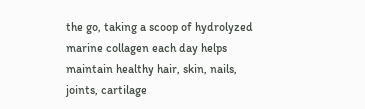the go, taking a scoop of hydrolyzed marine collagen each day helps maintain healthy hair, skin, nails, joints, cartilage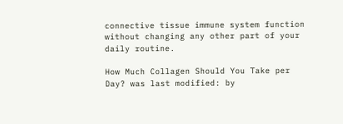connective tissue immune system function without changing any other part of your daily routine.

How Much Collagen Should You Take per Day? was last modified: by